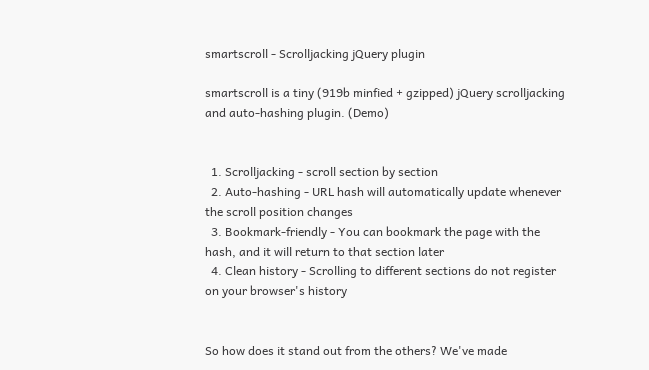smartscroll - Scrolljacking jQuery plugin

smartscroll is a tiny (919b minfied + gzipped) jQuery scrolljacking and auto-hashing plugin. (Demo)


  1. Scrolljacking - scroll section by section
  2. Auto-hashing - URL hash will automatically update whenever the scroll position changes
  3. Bookmark-friendly - You can bookmark the page with the hash, and it will return to that section later
  4. Clean history - Scrolling to different sections do not register on your browser's history


So how does it stand out from the others? We've made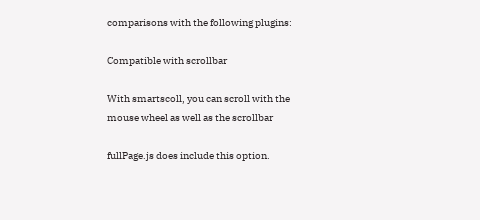comparisons with the following plugins:

Compatible with scrollbar

With smartscoll, you can scroll with the mouse wheel as well as the scrollbar

fullPage.js does include this option.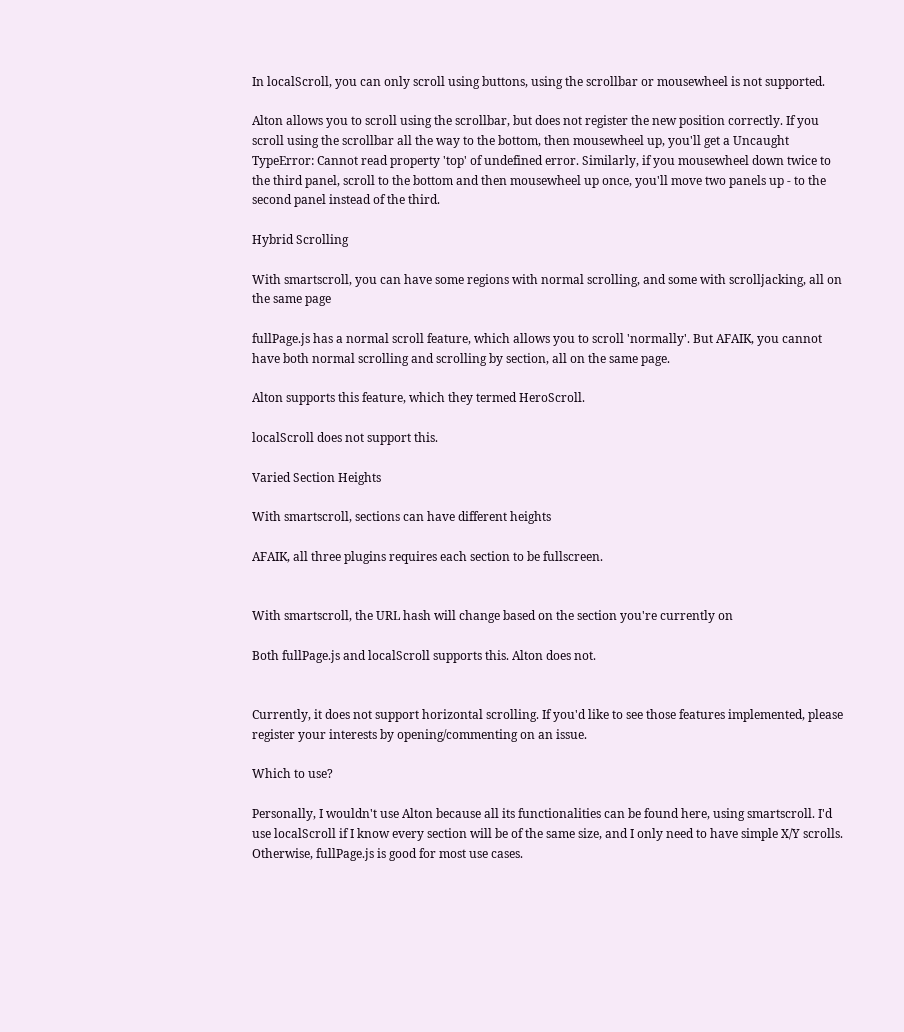In localScroll, you can only scroll using buttons, using the scrollbar or mousewheel is not supported.

Alton allows you to scroll using the scrollbar, but does not register the new position correctly. If you scroll using the scrollbar all the way to the bottom, then mousewheel up, you'll get a Uncaught TypeError: Cannot read property 'top' of undefined error. Similarly, if you mousewheel down twice to the third panel, scroll to the bottom and then mousewheel up once, you'll move two panels up - to the second panel instead of the third.

Hybrid Scrolling

With smartscroll, you can have some regions with normal scrolling, and some with scrolljacking, all on the same page

fullPage.js has a normal scroll feature, which allows you to scroll 'normally'. But AFAIK, you cannot have both normal scrolling and scrolling by section, all on the same page.

Alton supports this feature, which they termed HeroScroll.

localScroll does not support this.

Varied Section Heights

With smartscroll, sections can have different heights

AFAIK, all three plugins requires each section to be fullscreen.


With smartscroll, the URL hash will change based on the section you're currently on

Both fullPage.js and localScroll supports this. Alton does not.


Currently, it does not support horizontal scrolling. If you'd like to see those features implemented, please register your interests by opening/commenting on an issue.

Which to use?

Personally, I wouldn't use Alton because all its functionalities can be found here, using smartscroll. I'd use localScroll if I know every section will be of the same size, and I only need to have simple X/Y scrolls. Otherwise, fullPage.js is good for most use cases.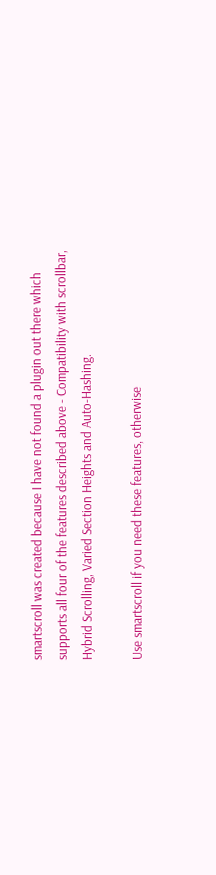smartscroll was created because I have not found a plugin out there which supports all four of the features described above - Compatibility with scrollbar, Hybrid Scrolling, Varied Section Heights and Auto-Hashing.

Use smartscroll if you need these features, otherwise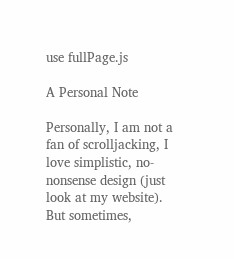use fullPage.js

A Personal Note

Personally, I am not a fan of scrolljacking, I love simplistic, no-nonsense design (just look at my website). But sometimes,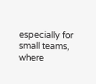especially for small teams, where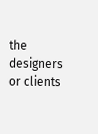the designers or clients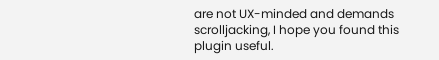are not UX-minded and demands scrolljacking, I hope you found this plugin useful.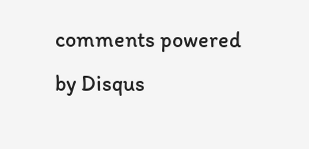comments powered by Disqus